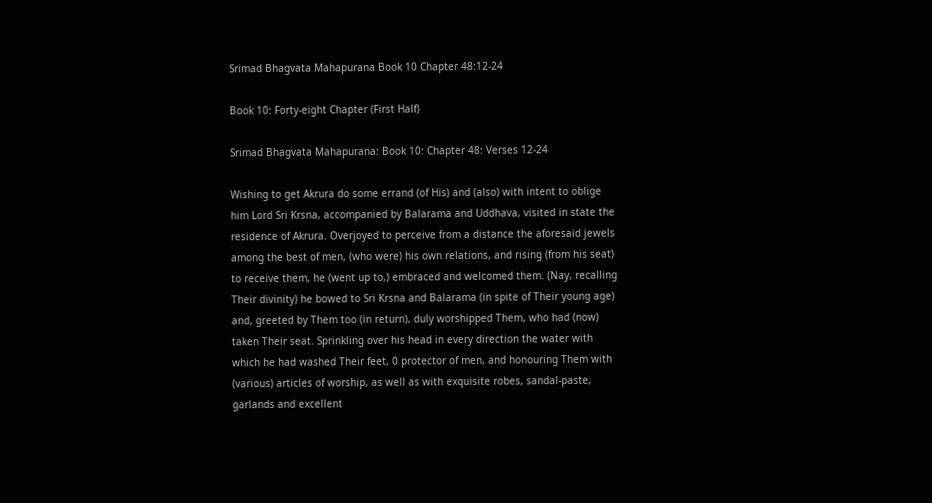Srimad Bhagvata Mahapurana Book 10 Chapter 48:12-24

Book 10: Forty-eight Chapter (First Half)

Srimad Bhagvata Mahapurana: Book 10: Chapter 48: Verses 12-24

Wishing to get Akrura do some errand (of His) and (also) with intent to oblige him Lord Sri Krsna, accompanied by Balarama and Uddhava, visited in state the residence of Akrura. Overjoyed to perceive from a distance the aforesaid jewels among the best of men, (who were) his own relations, and rising (from his seat) to receive them, he (went up to,) embraced and welcomed them. (Nay, recalling Their divinity) he bowed to Sri Krsna and Balarama (in spite of Their young age) and, greeted by Them too (in return), duly worshipped Them, who had (now) taken Their seat. Sprinkling over his head in every direction the water with which he had washed Their feet, 0 protector of men, and honouring Them with (various) articles of worship, as well as with exquisite robes, sandal-paste, garlands and excellent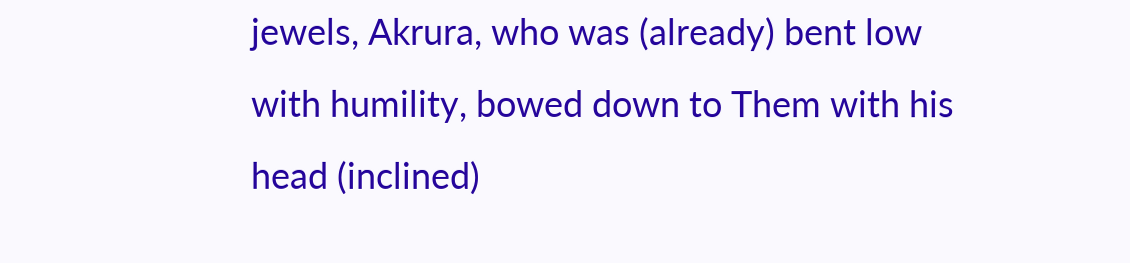jewels, Akrura, who was (already) bent low with humility, bowed down to Them with his head (inclined)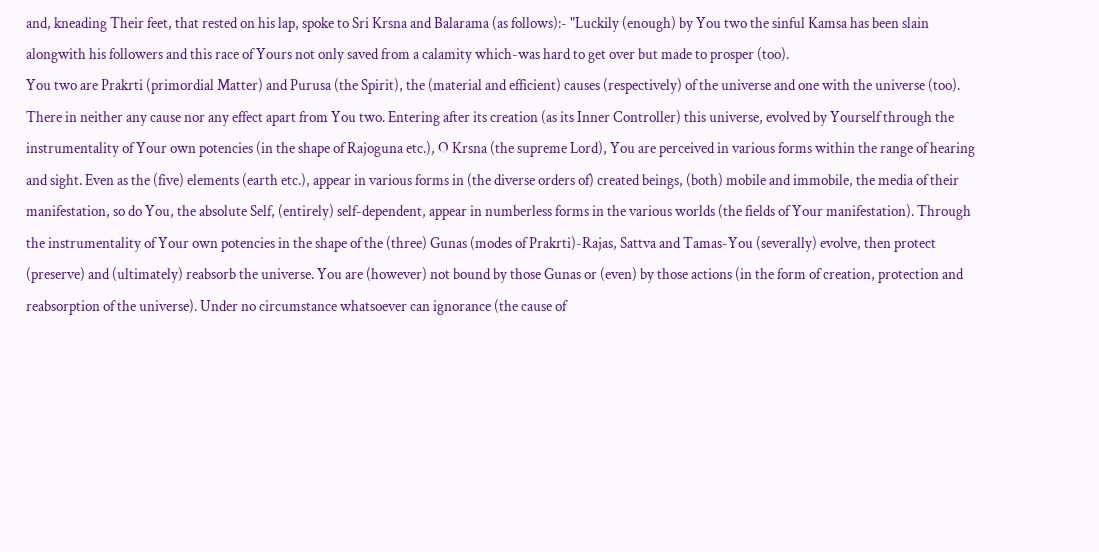and, kneading Their feet, that rested on his lap, spoke to Sri Krsna and Balarama (as follows):- "Luckily (enough) by You two the sinful Kamsa has been slain alongwith his followers and this race of Yours not only saved from a calamity which-was hard to get over but made to prosper (too).
You two are Prakrti (primordial Matter) and Purusa (the Spirit), the (material and efficient) causes (respectively) of the universe and one with the universe (too). There in neither any cause nor any effect apart from You two. Entering after its creation (as its Inner Controller) this universe, evolved by Yourself through the instrumentality of Your own potencies (in the shape of Rajoguna etc.), O Krsna (the supreme Lord), You are perceived in various forms within the range of hearing and sight. Even as the (five) elements (earth etc.), appear in various forms in (the diverse orders of) created beings, (both) mobile and immobile, the media of their manifestation, so do You, the absolute Self, (entirely) self-dependent, appear in numberless forms in the various worlds (the fields of Your manifestation). Through the instrumentality of Your own potencies in the shape of the (three) Gunas (modes of Prakrti)-Rajas, Sattva and Tamas-You (severally) evolve, then protect (preserve) and (ultimately) reabsorb the universe. You are (however) not bound by those Gunas or (even) by those actions (in the form of creation, protection and reabsorption of the universe). Under no circumstance whatsoever can ignorance (the cause of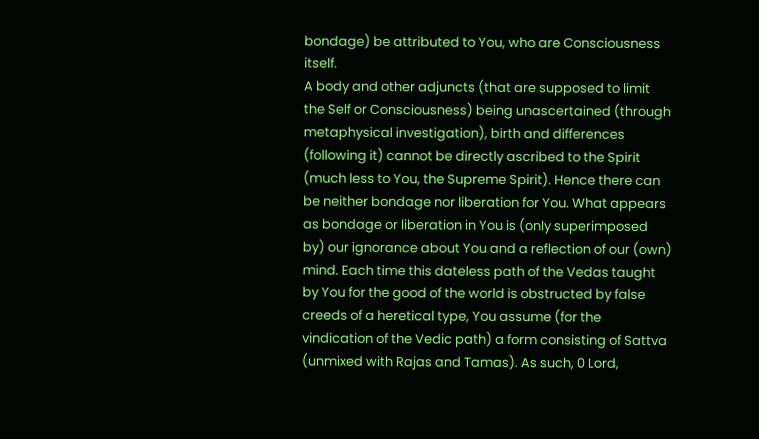bondage) be attributed to You, who are Consciousness itself.
A body and other adjuncts (that are supposed to limit the Self or Consciousness) being unascertained (through metaphysical investigation), birth and differences (following it) cannot be directly ascribed to the Spirit (much less to You, the Supreme Spirit). Hence there can be neither bondage nor liberation for You. What appears as bondage or liberation in You is (only superimposed by) our ignorance about You and a reflection of our (own) mind. Each time this dateless path of the Vedas taught by You for the good of the world is obstructed by false creeds of a heretical type, You assume (for the vindication of the Vedic path) a form consisting of Sattva (unmixed with Rajas and Tamas). As such, 0 Lord,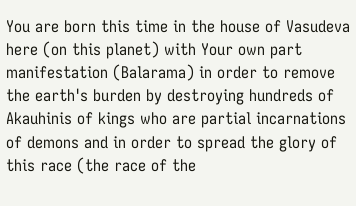You are born this time in the house of Vasudeva here (on this planet) with Your own part manifestation (Balarama) in order to remove the earth's burden by destroying hundreds of Akauhinis of kings who are partial incarnations of demons and in order to spread the glory of this race (the race of the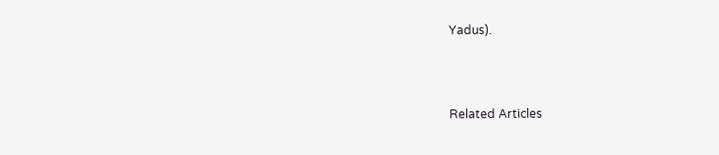Yadus).



Related Articles